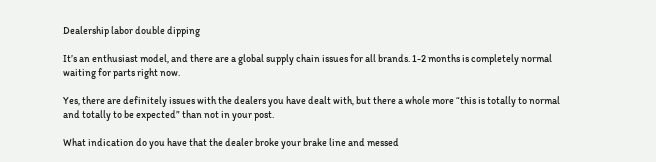Dealership labor double dipping

It’s an enthusiast model, and there are a global supply chain issues for all brands. 1-2 months is completely normal waiting for parts right now.

Yes, there are definitely issues with the dealers you have dealt with, but there a whole more “this is totally to normal and totally to be expected” than not in your post.

What indication do you have that the dealer broke your brake line and messed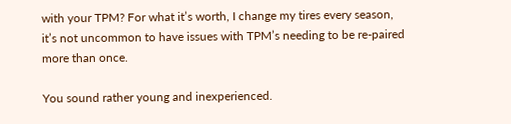with your TPM? For what it’s worth, I change my tires every season, it’s not uncommon to have issues with TPM’s needing to be re-paired more than once.

You sound rather young and inexperienced.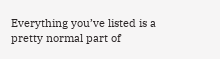Everything you’ve listed is a pretty normal part of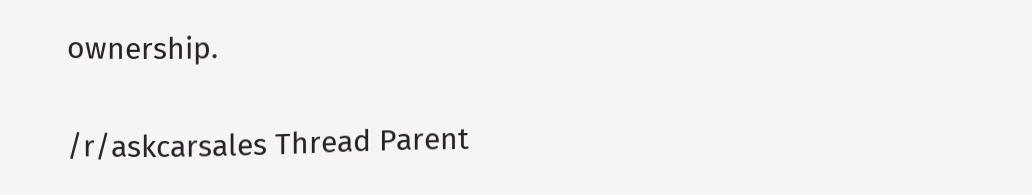ownership.

/r/askcarsales Thread Parent